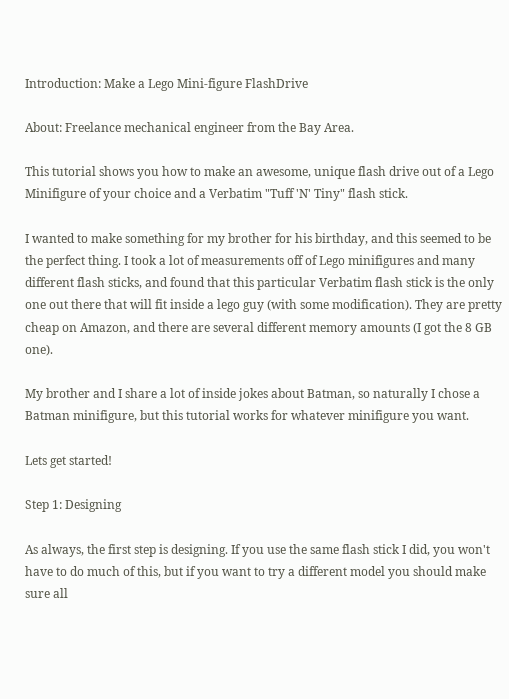Introduction: Make a Lego Mini-figure FlashDrive

About: Freelance mechanical engineer from the Bay Area.

This tutorial shows you how to make an awesome, unique flash drive out of a Lego Minifigure of your choice and a Verbatim "Tuff 'N' Tiny" flash stick.

I wanted to make something for my brother for his birthday, and this seemed to be the perfect thing. I took a lot of measurements off of Lego minifigures and many different flash sticks, and found that this particular Verbatim flash stick is the only one out there that will fit inside a lego guy (with some modification). They are pretty cheap on Amazon, and there are several different memory amounts (I got the 8 GB one).

My brother and I share a lot of inside jokes about Batman, so naturally I chose a Batman minifigure, but this tutorial works for whatever minifigure you want.

Lets get started!

Step 1: Designing

As always, the first step is designing. If you use the same flash stick I did, you won't have to do much of this, but if you want to try a different model you should make sure all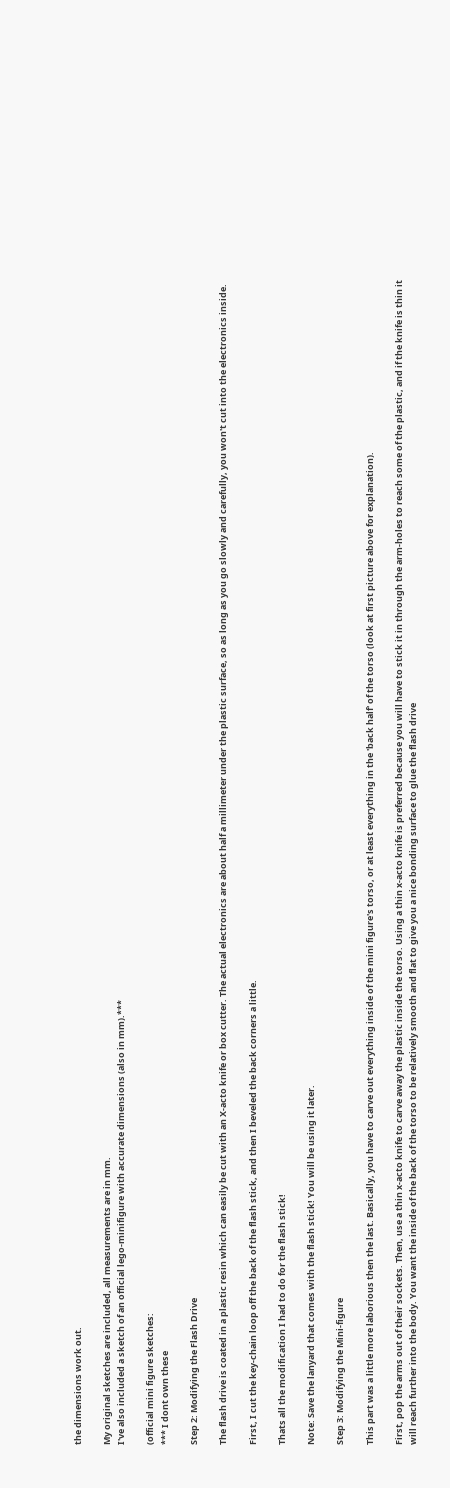the dimensions work out.

My original sketches are included, all measurements are in mm.
I've also included a sketch of an official lego-minifigure with accurate dimensions (also in mm).***

(official mini figure sketches:
*** I dont own these

Step 2: Modifying the Flash Drive

The flash drive is coated in a plastic resin which can easily be cut with an X-acto knife or box cutter. The actual electronics are about half a millimeter under the plastic surface, so as long as you go slowly and carefully, you won't cut into the electronics inside.

First, I cut the key-chain loop off the back of the flash stick, and then I beveled the back corners a little.

Thats all the modification I had to do for the flash stick!

Note: Save the lanyard that comes with the flash stick! You will be using it later.

Step 3: Modifying the Mini-figure

This part was a little more laborious then the last. Basically, you have to carve out everything inside of the mini figure's torso, or at least everything in the 'back half' of the torso (look at first picture above for explanation).

First, pop the arms out of their sockets. Then, use a thin x-acto knife to carve away the plastic inside the torso. Using a thin x-acto knife is preferred because you will have to stick it in through the arm-holes to reach some of the plastic, and if the knife is thin it will reach further into the body. You want the inside of the back of the torso to be relatively smooth and flat to give you a nice bonding surface to glue the flash drive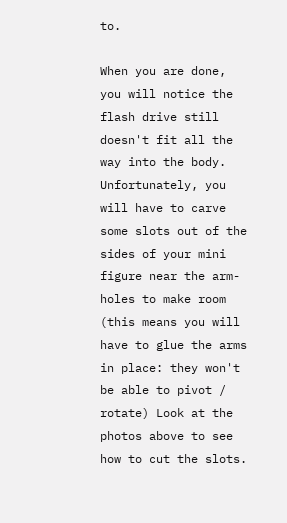to.

When you are done, you will notice the flash drive still doesn't fit all the way into the body. Unfortunately, you will have to carve some slots out of the sides of your mini figure near the arm-holes to make room (this means you will have to glue the arms in place: they won't be able to pivot / rotate) Look at the photos above to see how to cut the slots.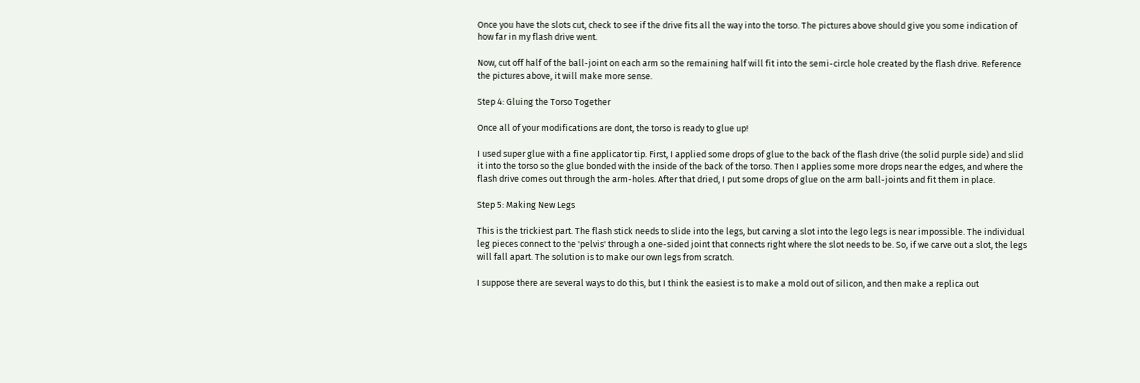Once you have the slots cut, check to see if the drive fits all the way into the torso. The pictures above should give you some indication of how far in my flash drive went.

Now, cut off half of the ball-joint on each arm so the remaining half will fit into the semi-circle hole created by the flash drive. Reference the pictures above, it will make more sense.

Step 4: Gluing the Torso Together

Once all of your modifications are dont, the torso is ready to glue up!

I used super glue with a fine applicator tip. First, I applied some drops of glue to the back of the flash drive (the solid purple side) and slid it into the torso so the glue bonded with the inside of the back of the torso. Then I applies some more drops near the edges, and where the flash drive comes out through the arm-holes. After that dried, I put some drops of glue on the arm ball-joints and fit them in place.

Step 5: Making New Legs

This is the trickiest part. The flash stick needs to slide into the legs, but carving a slot into the lego legs is near impossible. The individual leg pieces connect to the 'pelvis' through a one-sided joint that connects right where the slot needs to be. So, if we carve out a slot, the legs will fall apart. The solution is to make our own legs from scratch.

I suppose there are several ways to do this, but I think the easiest is to make a mold out of silicon, and then make a replica out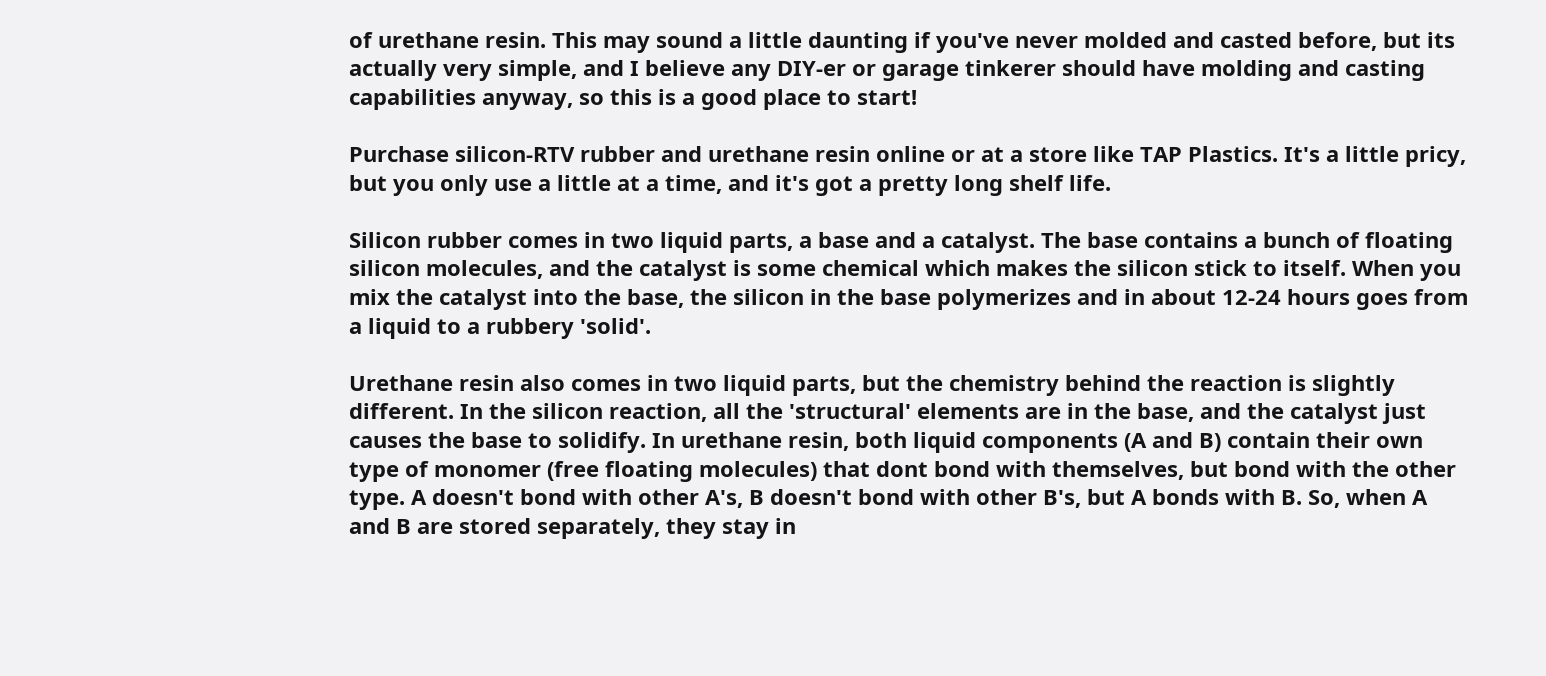of urethane resin. This may sound a little daunting if you've never molded and casted before, but its actually very simple, and I believe any DIY-er or garage tinkerer should have molding and casting capabilities anyway, so this is a good place to start!

Purchase silicon-RTV rubber and urethane resin online or at a store like TAP Plastics. It's a little pricy, but you only use a little at a time, and it's got a pretty long shelf life.

Silicon rubber comes in two liquid parts, a base and a catalyst. The base contains a bunch of floating silicon molecules, and the catalyst is some chemical which makes the silicon stick to itself. When you mix the catalyst into the base, the silicon in the base polymerizes and in about 12-24 hours goes from a liquid to a rubbery 'solid'.

Urethane resin also comes in two liquid parts, but the chemistry behind the reaction is slightly different. In the silicon reaction, all the 'structural' elements are in the base, and the catalyst just causes the base to solidify. In urethane resin, both liquid components (A and B) contain their own type of monomer (free floating molecules) that dont bond with themselves, but bond with the other type. A doesn't bond with other A's, B doesn't bond with other B's, but A bonds with B. So, when A and B are stored separately, they stay in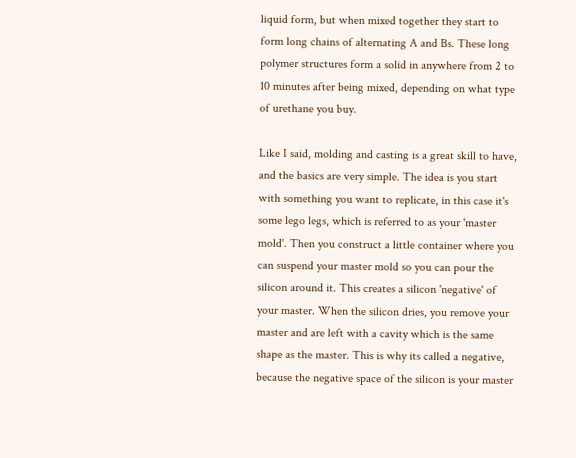liquid form, but when mixed together they start to form long chains of alternating A and Bs. These long polymer structures form a solid in anywhere from 2 to 10 minutes after being mixed, depending on what type of urethane you buy.

Like I said, molding and casting is a great skill to have, and the basics are very simple. The idea is you start with something you want to replicate, in this case it's some lego legs, which is referred to as your 'master mold'. Then you construct a little container where you can suspend your master mold so you can pour the silicon around it. This creates a silicon 'negative' of your master. When the silicon dries, you remove your master and are left with a cavity which is the same shape as the master. This is why its called a negative, because the negative space of the silicon is your master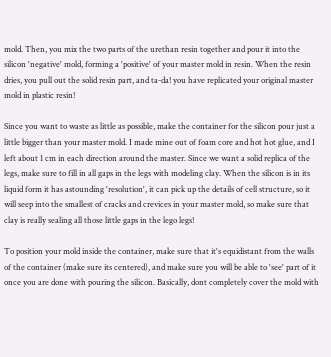mold. Then, you mix the two parts of the urethan resin together and pour it into the silicon 'negative' mold, forming a 'positive' of your master mold in resin. When the resin dries, you pull out the solid resin part, and ta-da! you have replicated your original master mold in plastic resin!

Since you want to waste as little as possible, make the container for the silicon pour just a little bigger than your master mold. I made mine out of foam core and hot hot glue, and I left about 1 cm in each direction around the master. Since we want a solid replica of the legs, make sure to fill in all gaps in the legs with modeling clay. When the silicon is in its liquid form it has astounding 'resolution', it can pick up the details of cell structure, so it will seep into the smallest of cracks and crevices in your master mold, so make sure that clay is really sealing all those little gaps in the lego legs!

To position your mold inside the container, make sure that it's equidistant from the walls of the container (make sure its centered), and make sure you will be able to 'see' part of it once you are done with pouring the silicon. Basically, dont completely cover the mold with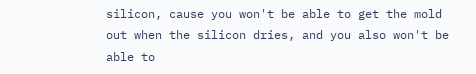silicon, cause you won't be able to get the mold out when the silicon dries, and you also won't be able to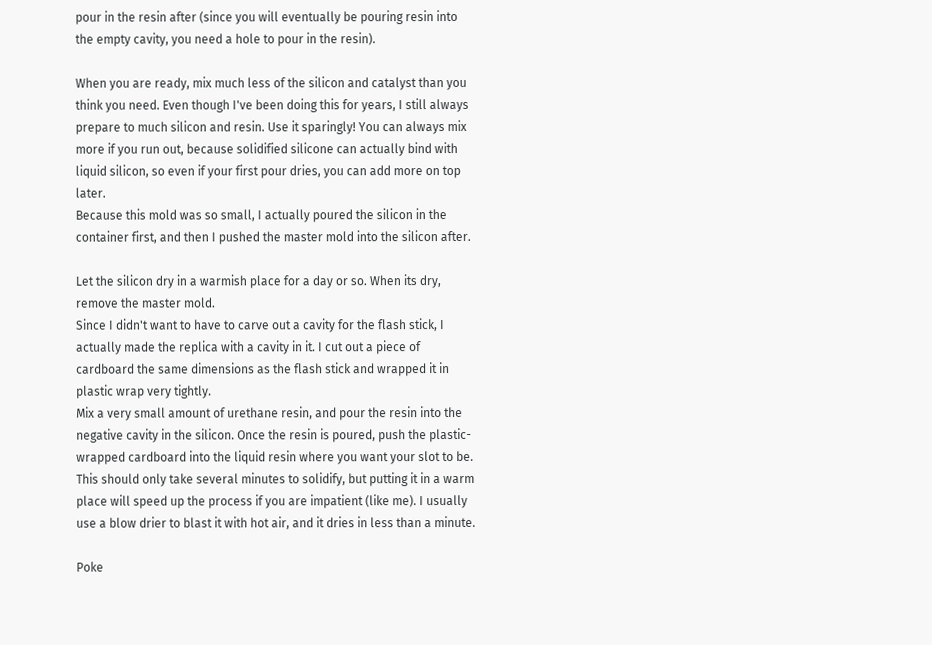pour in the resin after (since you will eventually be pouring resin into the empty cavity, you need a hole to pour in the resin).

When you are ready, mix much less of the silicon and catalyst than you think you need. Even though I've been doing this for years, I still always prepare to much silicon and resin. Use it sparingly! You can always mix more if you run out, because solidified silicone can actually bind with liquid silicon, so even if your first pour dries, you can add more on top later.
Because this mold was so small, I actually poured the silicon in the container first, and then I pushed the master mold into the silicon after.

Let the silicon dry in a warmish place for a day or so. When its dry, remove the master mold.
Since I didn't want to have to carve out a cavity for the flash stick, I actually made the replica with a cavity in it. I cut out a piece of cardboard the same dimensions as the flash stick and wrapped it in plastic wrap very tightly.
Mix a very small amount of urethane resin, and pour the resin into the negative cavity in the silicon. Once the resin is poured, push the plastic-wrapped cardboard into the liquid resin where you want your slot to be. This should only take several minutes to solidify, but putting it in a warm place will speed up the process if you are impatient (like me). I usually use a blow drier to blast it with hot air, and it dries in less than a minute.

Poke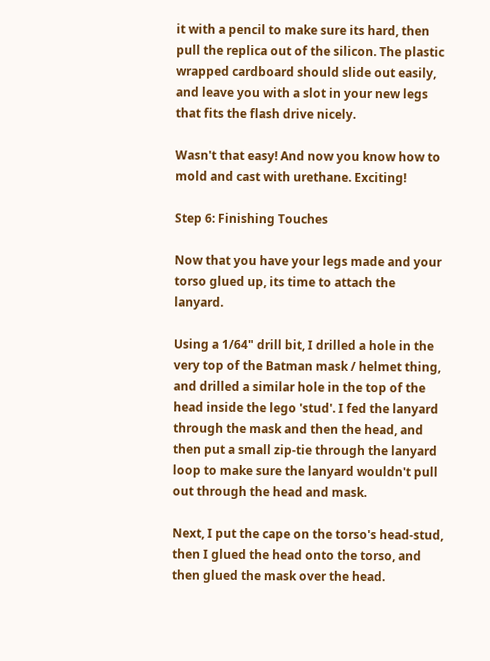it with a pencil to make sure its hard, then pull the replica out of the silicon. The plastic wrapped cardboard should slide out easily, and leave you with a slot in your new legs that fits the flash drive nicely.

Wasn't that easy! And now you know how to mold and cast with urethane. Exciting!

Step 6: Finishing Touches

Now that you have your legs made and your torso glued up, its time to attach the lanyard.

Using a 1/64" drill bit, I drilled a hole in the very top of the Batman mask / helmet thing, and drilled a similar hole in the top of the head inside the lego 'stud'. I fed the lanyard through the mask and then the head, and then put a small zip-tie through the lanyard loop to make sure the lanyard wouldn't pull out through the head and mask.

Next, I put the cape on the torso's head-stud, then I glued the head onto the torso, and then glued the mask over the head.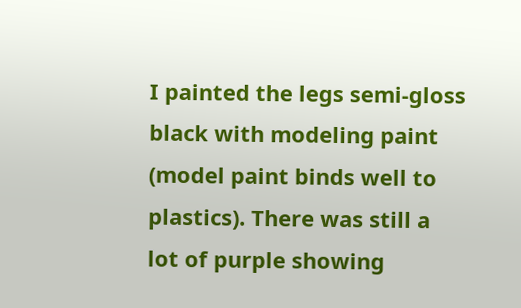I painted the legs semi-gloss black with modeling paint (model paint binds well to plastics). There was still a lot of purple showing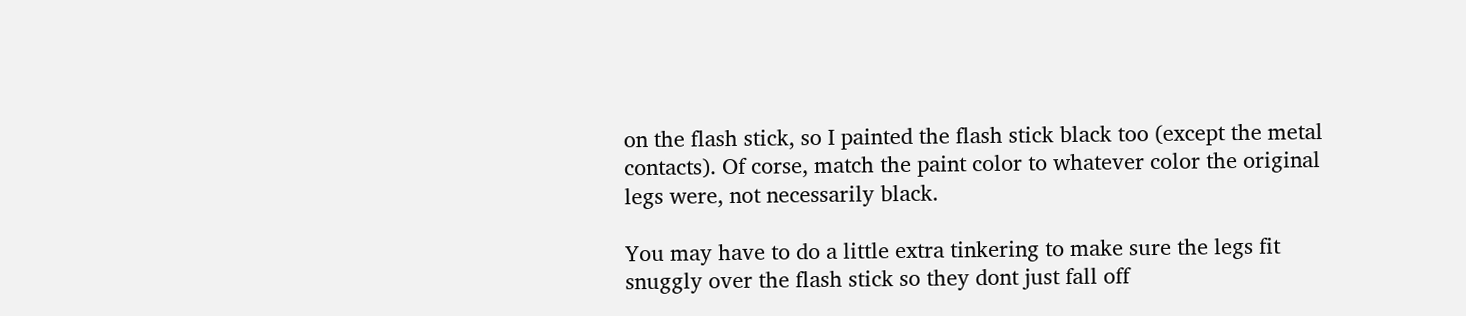on the flash stick, so I painted the flash stick black too (except the metal contacts). Of corse, match the paint color to whatever color the original legs were, not necessarily black.

You may have to do a little extra tinkering to make sure the legs fit snuggly over the flash stick so they dont just fall off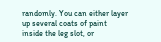randomly. You can either layer up several coats of paint inside the leg slot, or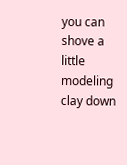you can shove a little modeling clay down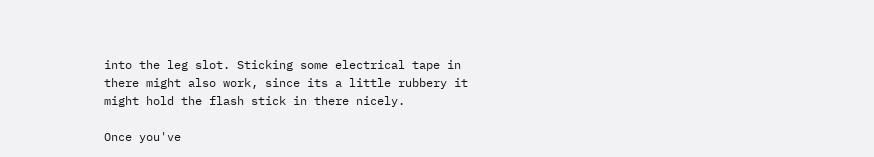into the leg slot. Sticking some electrical tape in there might also work, since its a little rubbery it might hold the flash stick in there nicely.

Once you've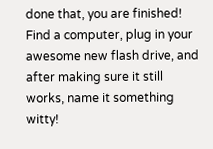done that, you are finished! Find a computer, plug in your awesome new flash drive, and after making sure it still works, name it something witty!